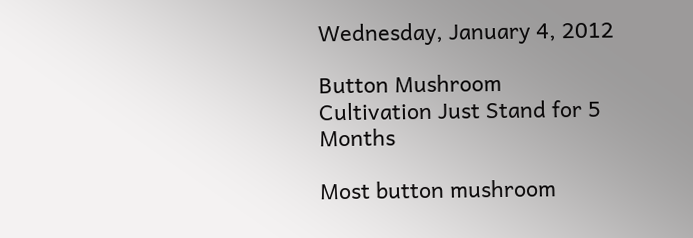Wednesday, January 4, 2012

Button Mushroom Cultivation Just Stand for 5 Months

Most button mushroom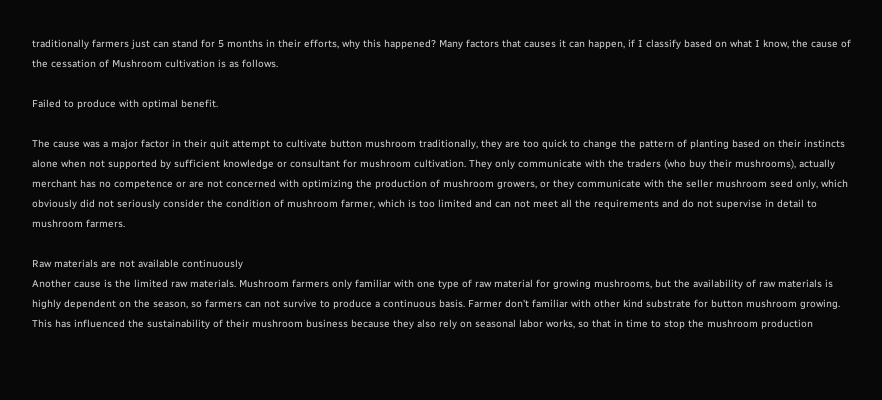traditionally farmers just can stand for 5 months in their efforts, why this happened? Many factors that causes it can happen, if I classify based on what I know, the cause of the cessation of Mushroom cultivation is as follows.

Failed to produce with optimal benefit.

The cause was a major factor in their quit attempt to cultivate button mushroom traditionally, they are too quick to change the pattern of planting based on their instincts alone when not supported by sufficient knowledge or consultant for mushroom cultivation. They only communicate with the traders (who buy their mushrooms), actually merchant has no competence or are not concerned with optimizing the production of mushroom growers, or they communicate with the seller mushroom seed only, which obviously did not seriously consider the condition of mushroom farmer, which is too limited and can not meet all the requirements and do not supervise in detail to mushroom farmers.

Raw materials are not available continuously
Another cause is the limited raw materials. Mushroom farmers only familiar with one type of raw material for growing mushrooms, but the availability of raw materials is highly dependent on the season, so farmers can not survive to produce a continuous basis. Farmer don't familiar with other kind substrate for button mushroom growing. This has influenced the sustainability of their mushroom business because they also rely on seasonal labor works, so that in time to stop the mushroom production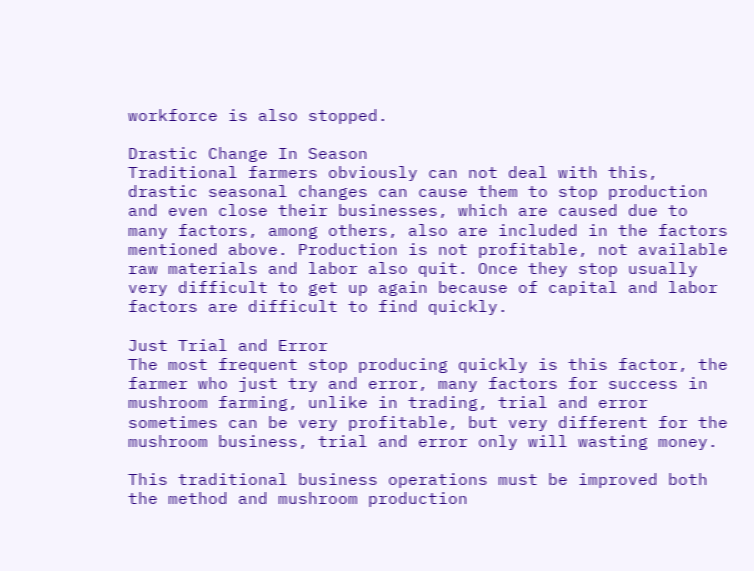workforce is also stopped.

Drastic Change In Season
Traditional farmers obviously can not deal with this, drastic seasonal changes can cause them to stop production and even close their businesses, which are caused due to many factors, among others, also are included in the factors mentioned above. Production is not profitable, not available raw materials and labor also quit. Once they stop usually very difficult to get up again because of capital and labor factors are difficult to find quickly.

Just Trial and Error
The most frequent stop producing quickly is this factor, the farmer who just try and error, many factors for success in mushroom farming, unlike in trading, trial and error sometimes can be very profitable, but very different for the mushroom business, trial and error only will wasting money.

This traditional business operations must be improved both the method and mushroom production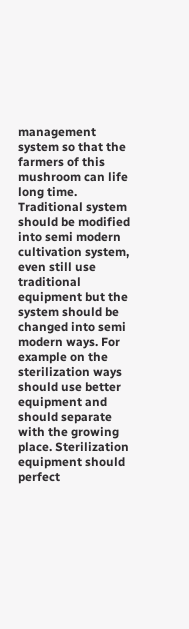management system so that the farmers of this mushroom can life long time. Traditional system should be modified into semi modern cultivation system, even still use traditional equipment but the system should be changed into semi modern ways. For example on the sterilization ways should use better equipment and should separate with the growing place. Sterilization equipment should perfect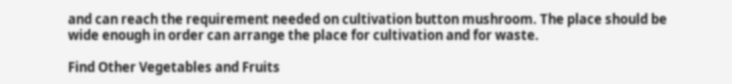and can reach the requirement needed on cultivation button mushroom. The place should be wide enough in order can arrange the place for cultivation and for waste.

Find Other Vegetables and Fruits